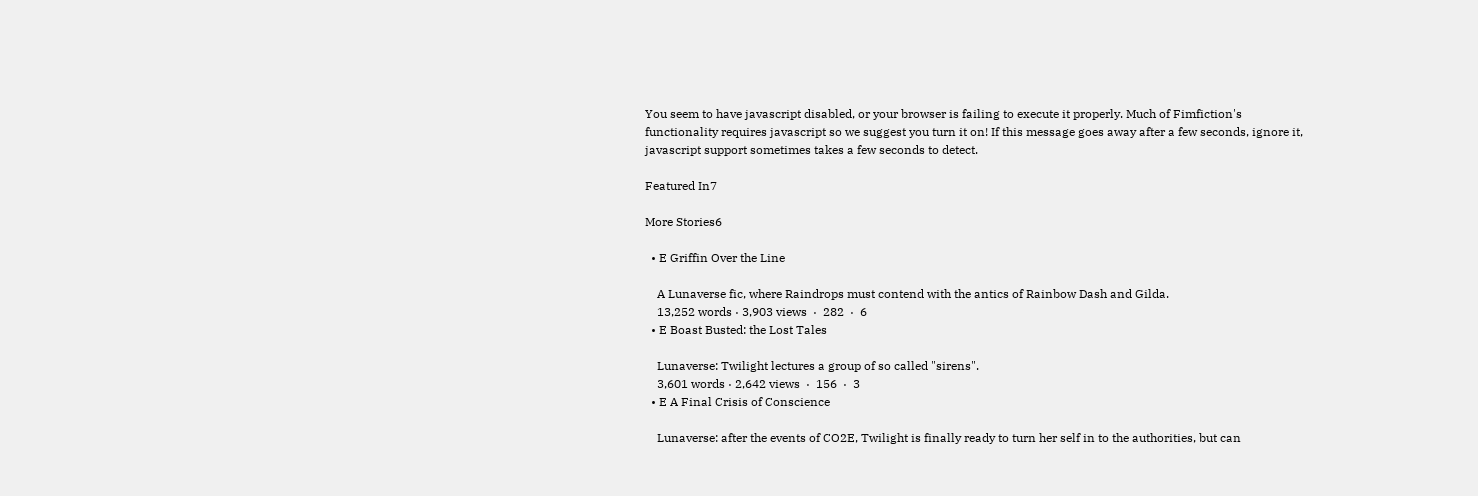You seem to have javascript disabled, or your browser is failing to execute it properly. Much of Fimfiction's functionality requires javascript so we suggest you turn it on! If this message goes away after a few seconds, ignore it, javascript support sometimes takes a few seconds to detect.

Featured In7

More Stories6

  • E Griffin Over the Line

    A Lunaverse fic, where Raindrops must contend with the antics of Rainbow Dash and Gilda.
    13,252 words · 3,903 views  ·  282  ·  6
  • E Boast Busted: the Lost Tales

    Lunaverse: Twilight lectures a group of so called "sirens".
    3,601 words · 2,642 views  ·  156  ·  3
  • E A Final Crisis of Conscience

    Lunaverse: after the events of CO2E, Twilight is finally ready to turn her self in to the authorities, but can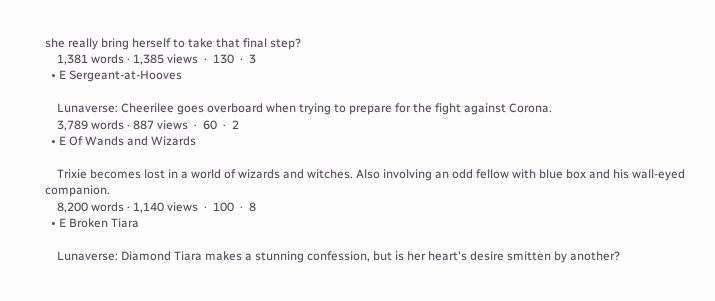she really bring herself to take that final step?
    1,381 words · 1,385 views  ·  130  ·  3
  • E Sergeant-at-Hooves

    Lunaverse: Cheerilee goes overboard when trying to prepare for the fight against Corona.
    3,789 words · 887 views  ·  60  ·  2
  • E Of Wands and Wizards

    Trixie becomes lost in a world of wizards and witches. Also involving an odd fellow with blue box and his wall-eyed companion.
    8,200 words · 1,140 views  ·  100  ·  8
  • E Broken Tiara

    Lunaverse: Diamond Tiara makes a stunning confession, but is her heart's desire smitten by another?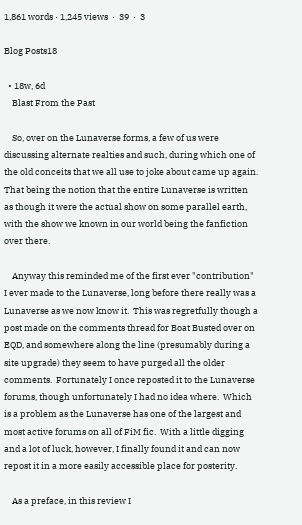1,861 words · 1,245 views  ·  39  ·  3

Blog Posts18

  • 18w, 6d
    Blast From the Past

    So, over on the Lunaverse forms, a few of us were discussing alternate realties and such, during which one of the old conceits that we all use to joke about came up again.  That being the notion that the entire Lunaverse is written as though it were the actual show on some parallel earth, with the show we known in our world being the fanfiction over there.

    Anyway this reminded me of the first ever "contribution" I ever made to the Lunaverse, long before there really was a Lunaverse as we now know it.  This was regretfully though a post made on the comments thread for Boat Busted over on EQD, and somewhere along the line (presumably during a site upgrade) they seem to have purged all the older comments.  Fortunately I once reposted it to the Lunaverse forums, though unfortunately I had no idea where.  Which is a problem as the Lunaverse has one of the largest and most active forums on all of FiM fic.  With a little digging and a lot of luck, however, I finally found it and can now repost it in a more easily accessible place for posterity.

    As a preface, in this review I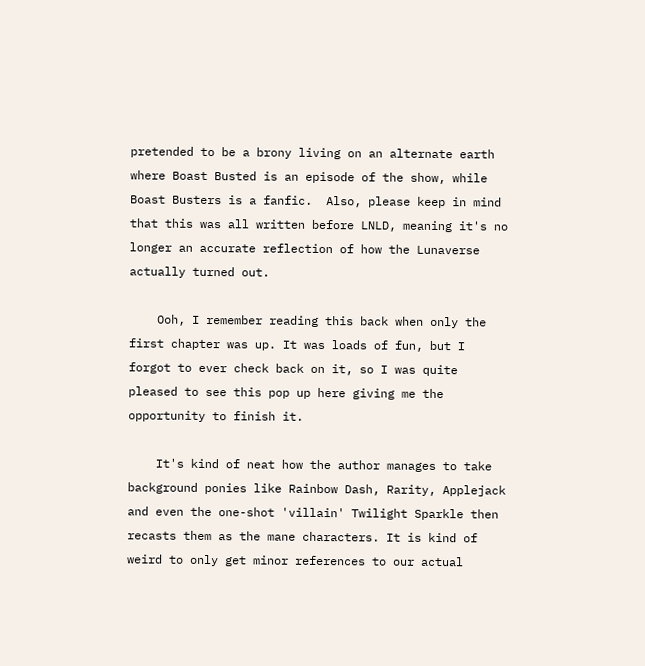pretended to be a brony living on an alternate earth where Boast Busted is an episode of the show, while Boast Busters is a fanfic.  Also, please keep in mind that this was all written before LNLD, meaning it's no longer an accurate reflection of how the Lunaverse actually turned out.

    Ooh, I remember reading this back when only the first chapter was up. It was loads of fun, but I forgot to ever check back on it, so I was quite pleased to see this pop up here giving me the opportunity to finish it.

    It's kind of neat how the author manages to take background ponies like Rainbow Dash, Rarity, Applejack and even the one-shot 'villain' Twilight Sparkle then recasts them as the mane characters. It is kind of weird to only get minor references to our actual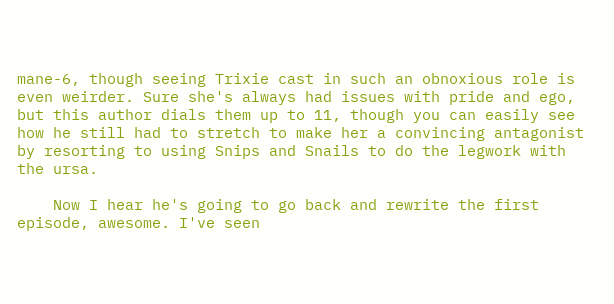mane-6, though seeing Trixie cast in such an obnoxious role is even weirder. Sure she's always had issues with pride and ego, but this author dials them up to 11, though you can easily see how he still had to stretch to make her a convincing antagonist by resorting to using Snips and Snails to do the legwork with the ursa.

    Now I hear he's going to go back and rewrite the first episode, awesome. I've seen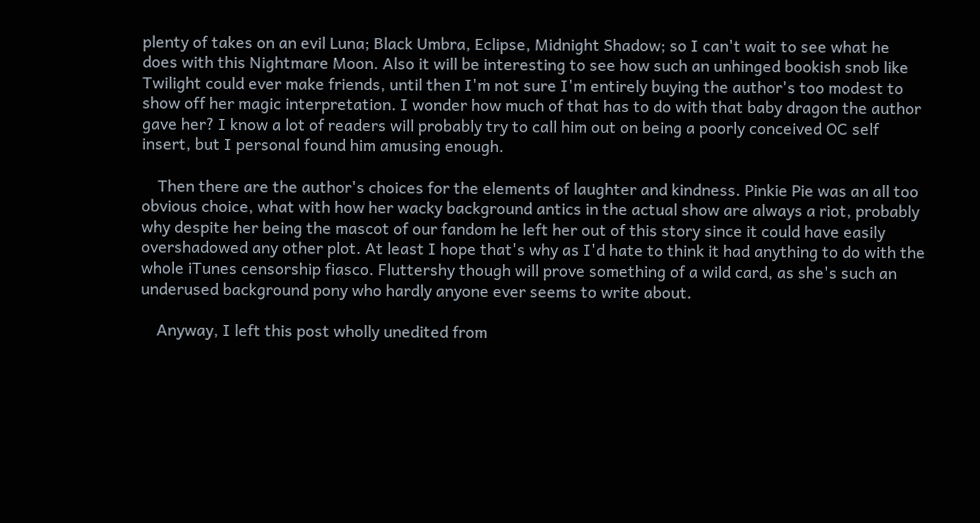plenty of takes on an evil Luna; Black Umbra, Eclipse, Midnight Shadow; so I can't wait to see what he does with this Nightmare Moon. Also it will be interesting to see how such an unhinged bookish snob like Twilight could ever make friends, until then I'm not sure I'm entirely buying the author's too modest to show off her magic interpretation. I wonder how much of that has to do with that baby dragon the author gave her? I know a lot of readers will probably try to call him out on being a poorly conceived OC self insert, but I personal found him amusing enough.

    Then there are the author's choices for the elements of laughter and kindness. Pinkie Pie was an all too obvious choice, what with how her wacky background antics in the actual show are always a riot, probably why despite her being the mascot of our fandom he left her out of this story since it could have easily overshadowed any other plot. At least I hope that's why as I'd hate to think it had anything to do with the whole iTunes censorship fiasco. Fluttershy though will prove something of a wild card, as she's such an underused background pony who hardly anyone ever seems to write about.

    Anyway, I left this post wholly unedited from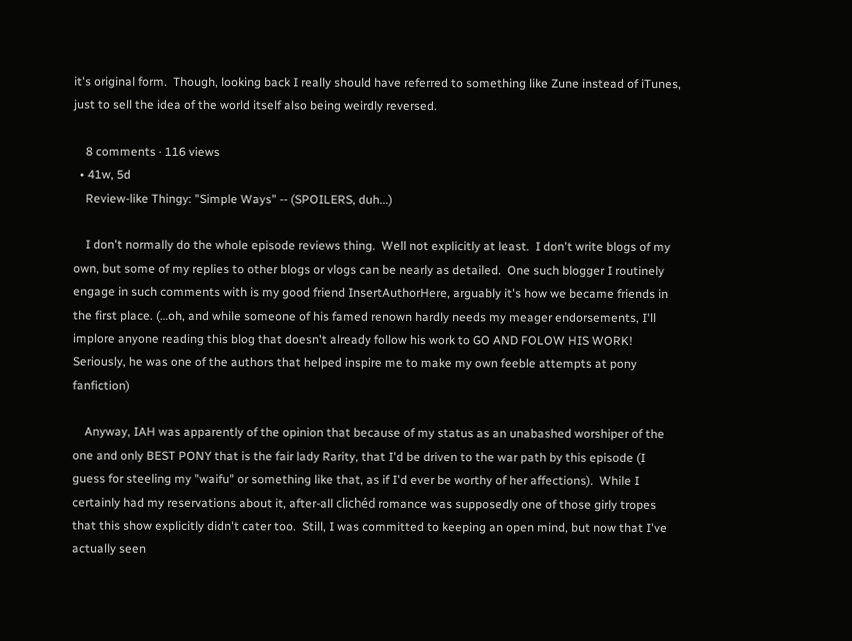it's original form.  Though, looking back I really should have referred to something like Zune instead of iTunes, just to sell the idea of the world itself also being weirdly reversed.

    8 comments · 116 views
  • 41w, 5d
    Review-like Thingy: "Simple Ways" -- (SPOILERS, duh...)

    I don't normally do the whole episode reviews thing.  Well not explicitly at least.  I don't write blogs of my own, but some of my replies to other blogs or vlogs can be nearly as detailed.  One such blogger I routinely engage in such comments with is my good friend InsertAuthorHere, arguably it's how we became friends in the first place. (…oh, and while someone of his famed renown hardly needs my meager endorsements, I'll implore anyone reading this blog that doesn't already follow his work to GO AND FOLOW HIS WORK!  Seriously, he was one of the authors that helped inspire me to make my own feeble attempts at pony fanfiction)

    Anyway, IAH was apparently of the opinion that because of my status as an unabashed worshiper of the one and only BEST PONY that is the fair lady Rarity, that I'd be driven to the war path by this episode (I guess for steeling my "waifu" or something like that, as if I'd ever be worthy of her affections).  While I certainly had my reservations about it, after-all clichéd romance was supposedly one of those girly tropes that this show explicitly didn't cater too.  Still, I was committed to keeping an open mind, but now that I've actually seen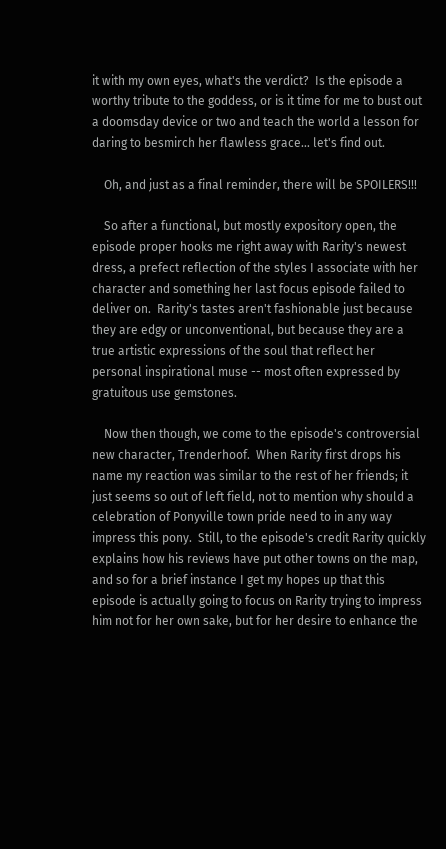it with my own eyes, what's the verdict?  Is the episode a worthy tribute to the goddess, or is it time for me to bust out a doomsday device or two and teach the world a lesson for daring to besmirch her flawless grace… let's find out.

    Oh, and just as a final reminder, there will be SPOILERS!!!

    So after a functional, but mostly expository open, the episode proper hooks me right away with Rarity's newest dress, a prefect reflection of the styles I associate with her character and something her last focus episode failed to deliver on.  Rarity's tastes aren't fashionable just because they are edgy or unconventional, but because they are a true artistic expressions of the soul that reflect her personal inspirational muse -- most often expressed by gratuitous use gemstones.

    Now then though, we come to the episode's controversial new character, Trenderhoof.  When Rarity first drops his name my reaction was similar to the rest of her friends; it just seems so out of left field, not to mention why should a celebration of Ponyville town pride need to in any way impress this pony.  Still, to the episode's credit Rarity quickly explains how his reviews have put other towns on the map, and so for a brief instance I get my hopes up that this episode is actually going to focus on Rarity trying to impress him not for her own sake, but for her desire to enhance the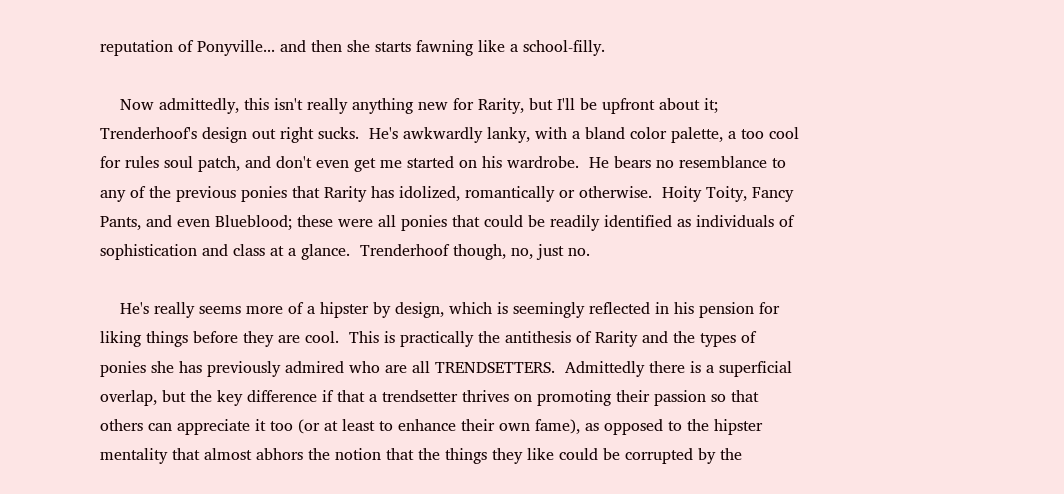reputation of Ponyville... and then she starts fawning like a school-filly.

    Now admittedly, this isn't really anything new for Rarity, but I'll be upfront about it; Trenderhoof's design out right sucks.  He's awkwardly lanky, with a bland color palette, a too cool for rules soul patch, and don't even get me started on his wardrobe.  He bears no resemblance to any of the previous ponies that Rarity has idolized, romantically or otherwise.  Hoity Toity, Fancy Pants, and even Blueblood; these were all ponies that could be readily identified as individuals of sophistication and class at a glance.  Trenderhoof though, no, just no.

    He's really seems more of a hipster by design, which is seemingly reflected in his pension for liking things before they are cool.  This is practically the antithesis of Rarity and the types of ponies she has previously admired who are all TRENDSETTERS.  Admittedly there is a superficial overlap, but the key difference if that a trendsetter thrives on promoting their passion so that others can appreciate it too (or at least to enhance their own fame), as opposed to the hipster mentality that almost abhors the notion that the things they like could be corrupted by the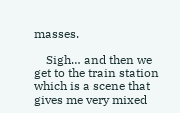masses.

    Sigh… and then we get to the train station which is a scene that gives me very mixed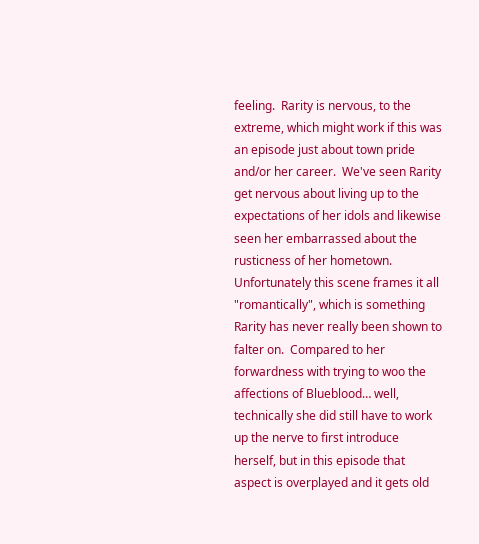feeling.  Rarity is nervous, to the extreme, which might work if this was an episode just about town pride and/or her career.  We've seen Rarity get nervous about living up to the expectations of her idols and likewise seen her embarrassed about the rusticness of her hometown.  Unfortunately this scene frames it all "romantically", which is something Rarity has never really been shown to falter on.  Compared to her forwardness with trying to woo the affections of Blueblood… well, technically she did still have to work up the nerve to first introduce herself, but in this episode that aspect is overplayed and it gets old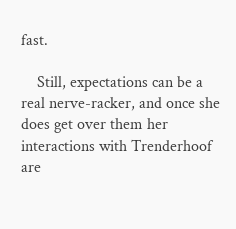fast.

    Still, expectations can be a real nerve-racker, and once she does get over them her interactions with Trenderhoof are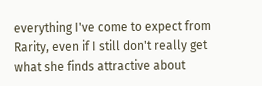everything I've come to expect from Rarity, even if I still don't really get what she finds attractive about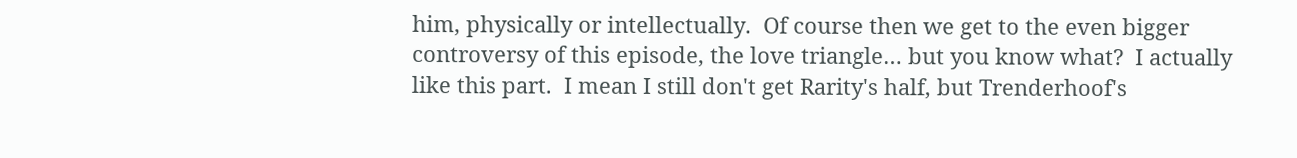him, physically or intellectually.  Of course then we get to the even bigger controversy of this episode, the love triangle… but you know what?  I actually like this part.  I mean I still don't get Rarity's half, but Trenderhoof's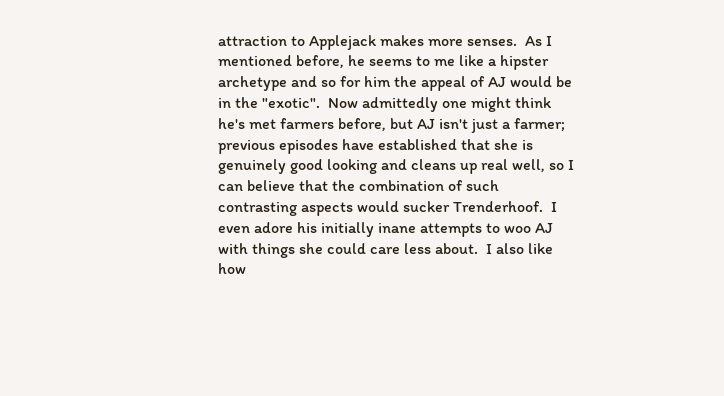attraction to Applejack makes more senses.  As I mentioned before, he seems to me like a hipster archetype and so for him the appeal of AJ would be in the "exotic".  Now admittedly one might think he's met farmers before, but AJ isn't just a farmer; previous episodes have established that she is genuinely good looking and cleans up real well, so I can believe that the combination of such contrasting aspects would sucker Trenderhoof.  I even adore his initially inane attempts to woo AJ with things she could care less about.  I also like how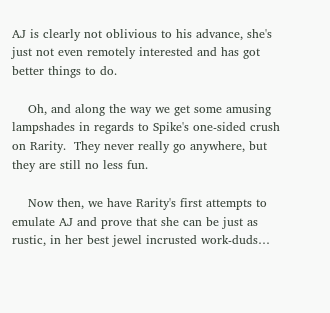AJ is clearly not oblivious to his advance, she's just not even remotely interested and has got better things to do.

    Oh, and along the way we get some amusing lampshades in regards to Spike's one-sided crush on Rarity.  They never really go anywhere, but they are still no less fun.

    Now then, we have Rarity's first attempts to emulate AJ and prove that she can be just as rustic, in her best jewel incrusted work-duds…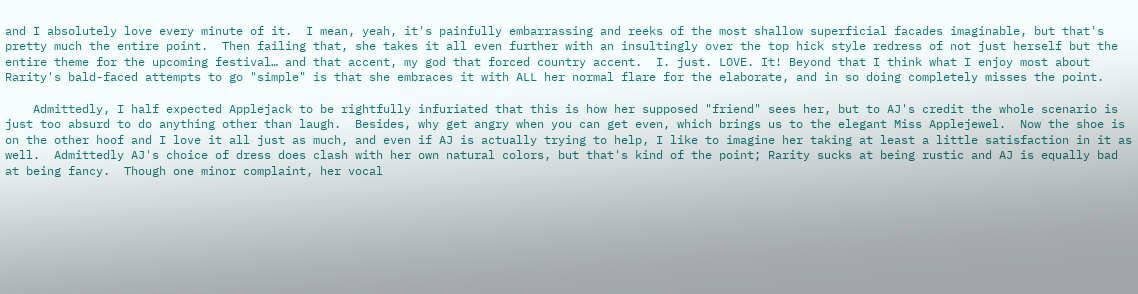and I absolutely love every minute of it.  I mean, yeah, it's painfully embarrassing and reeks of the most shallow superficial facades imaginable, but that's pretty much the entire point.  Then failing that, she takes it all even further with an insultingly over the top hick style redress of not just herself but the entire theme for the upcoming festival… and that accent, my god that forced country accent.  I. just. LOVE. It! Beyond that I think what I enjoy most about Rarity's bald-faced attempts to go "simple" is that she embraces it with ALL her normal flare for the elaborate, and in so doing completely misses the point.

    Admittedly, I half expected Applejack to be rightfully infuriated that this is how her supposed "friend" sees her, but to AJ's credit the whole scenario is just too absurd to do anything other than laugh.  Besides, why get angry when you can get even, which brings us to the elegant Miss Applejewel.  Now the shoe is on the other hoof and I love it all just as much, and even if AJ is actually trying to help, I like to imagine her taking at least a little satisfaction in it as well.  Admittedly AJ's choice of dress does clash with her own natural colors, but that's kind of the point; Rarity sucks at being rustic and AJ is equally bad at being fancy.  Though one minor complaint, her vocal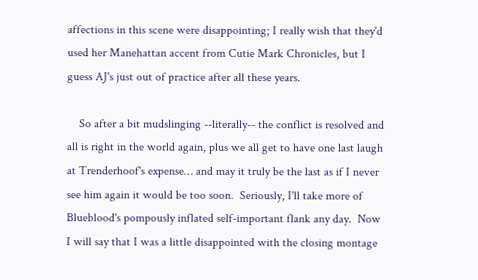affections in this scene were disappointing; I really wish that they'd used her Manehattan accent from Cutie Mark Chronicles, but I guess AJ's just out of practice after all these years.

    So after a bit mudslinging --literally-- the conflict is resolved and all is right in the world again, plus we all get to have one last laugh at Trenderhoof's expense… and may it truly be the last as if I never see him again it would be too soon.  Seriously, I'll take more of Blueblood's pompously inflated self-important flank any day.  Now I will say that I was a little disappointed with the closing montage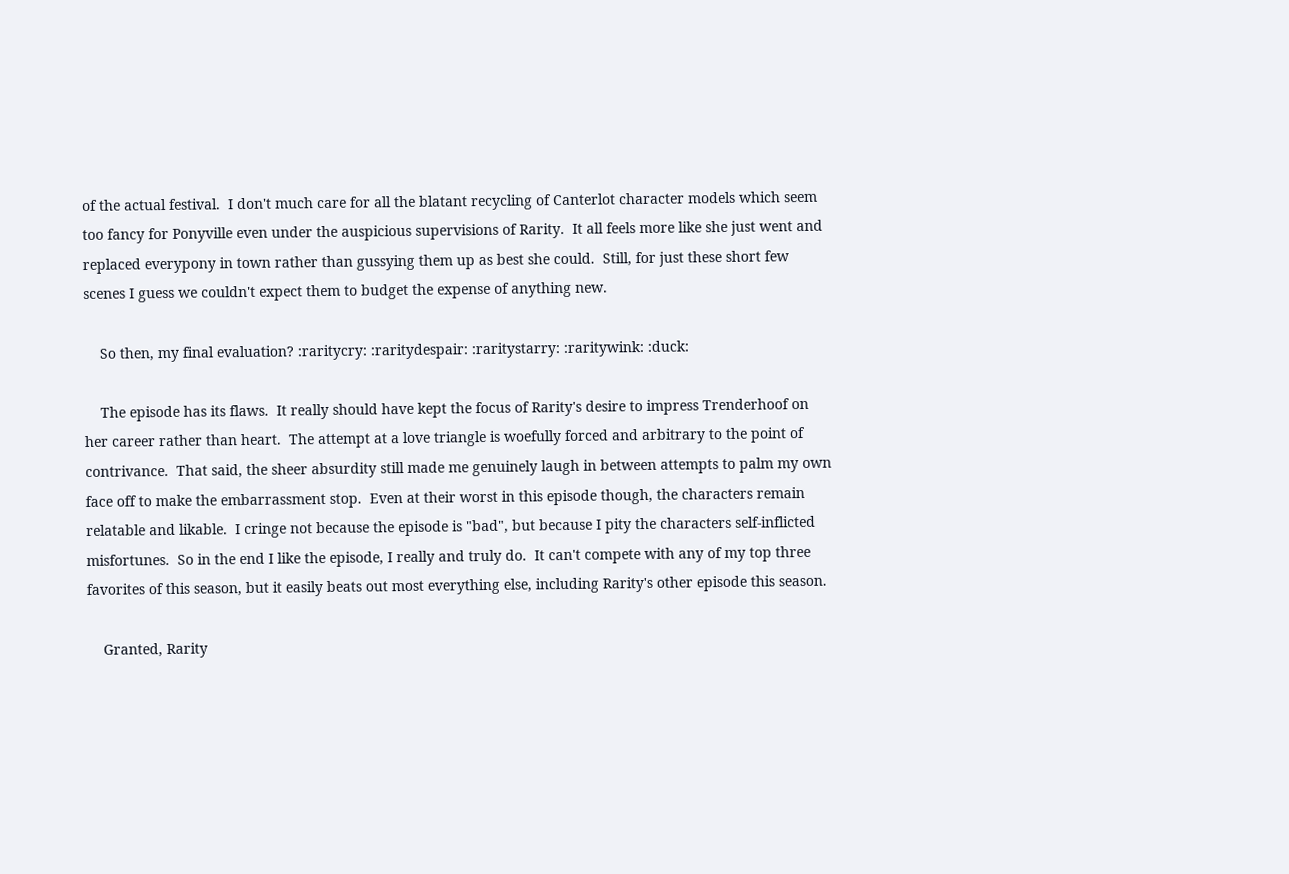of the actual festival.  I don't much care for all the blatant recycling of Canterlot character models which seem too fancy for Ponyville even under the auspicious supervisions of Rarity.  It all feels more like she just went and replaced everypony in town rather than gussying them up as best she could.  Still, for just these short few scenes I guess we couldn't expect them to budget the expense of anything new.

    So then, my final evaluation? :raritycry: :raritydespair: :raritystarry: :raritywink: :duck:

    The episode has its flaws.  It really should have kept the focus of Rarity's desire to impress Trenderhoof on her career rather than heart.  The attempt at a love triangle is woefully forced and arbitrary to the point of contrivance.  That said, the sheer absurdity still made me genuinely laugh in between attempts to palm my own face off to make the embarrassment stop.  Even at their worst in this episode though, the characters remain relatable and likable.  I cringe not because the episode is "bad", but because I pity the characters self-inflicted misfortunes.  So in the end I like the episode, I really and truly do.  It can't compete with any of my top three favorites of this season, but it easily beats out most everything else, including Rarity's other episode this season.

    Granted, Rarity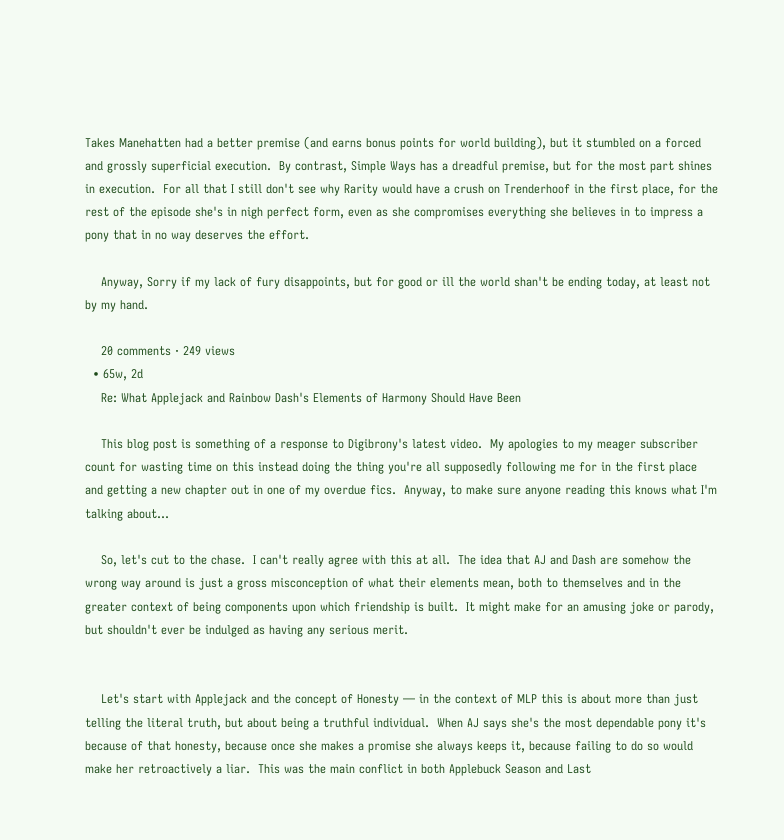Takes Manehatten had a better premise (and earns bonus points for world building), but it stumbled on a forced and grossly superficial execution.  By contrast, Simple Ways has a dreadful premise, but for the most part shines in execution.  For all that I still don't see why Rarity would have a crush on Trenderhoof in the first place, for the rest of the episode she's in nigh perfect form, even as she compromises everything she believes in to impress a pony that in no way deserves the effort.

    Anyway, Sorry if my lack of fury disappoints, but for good or ill the world shan't be ending today, at least not by my hand.

    20 comments · 249 views
  • 65w, 2d
    Re: What Applejack and Rainbow Dash's Elements of Harmony Should Have Been

    This blog post is something of a response to Digibrony's latest video.  My apologies to my meager subscriber count for wasting time on this instead doing the thing you're all supposedly following me for in the first place and getting a new chapter out in one of my overdue fics.  Anyway, to make sure anyone reading this knows what I'm talking about...

    So, let's cut to the chase.  I can't really agree with this at all.  The idea that AJ and Dash are somehow the wrong way around is just a gross misconception of what their elements mean, both to themselves and in the greater context of being components upon which friendship is built.  It might make for an amusing joke or parody, but shouldn't ever be indulged as having any serious merit.


    Let's start with Applejack and the concept of Honesty — in the context of MLP this is about more than just telling the literal truth, but about being a truthful individual.  When AJ says she's the most dependable pony it's because of that honesty, because once she makes a promise she always keeps it, because failing to do so would make her retroactively a liar.  This was the main conflict in both Applebuck Season and Last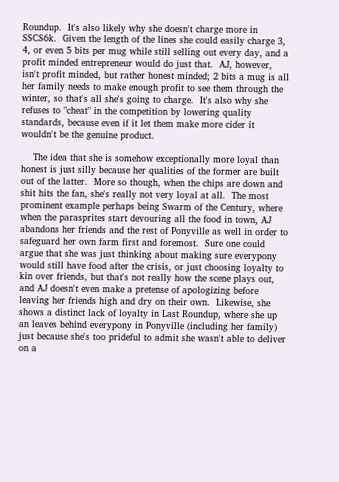Roundup.  It's also likely why she doesn't charge more in SSCS6k.  Given the length of the lines she could easily charge 3, 4, or even 5 bits per mug while still selling out every day, and a profit minded entrepreneur would do just that.  AJ, however, isn't profit minded, but rather honest minded; 2 bits a mug is all her family needs to make enough profit to see them through the winter, so that's all she's going to charge.  It's also why she refuses to "cheat" in the competition by lowering quality standards, because even if it let them make more cider it wouldn't be the genuine product.

    The idea that she is somehow exceptionally more loyal than honest is just silly because her qualities of the former are built out of the latter.  More so though, when the chips are down and shit hits the fan, she's really not very loyal at all.  The most prominent example perhaps being Swarm of the Century, where when the parasprites start devouring all the food in town, AJ abandons her friends and the rest of Ponyville as well in order to safeguard her own farm first and foremost.  Sure one could argue that she was just thinking about making sure everypony would still have food after the crisis, or just choosing loyalty to kin over friends, but that's not really how the scene plays out, and AJ doesn't even make a pretense of apologizing before leaving her friends high and dry on their own.  Likewise, she shows a distinct lack of loyalty in Last Roundup, where she up an leaves behind everypony in Ponyville (including her family) just because she's too prideful to admit she wasn't able to deliver on a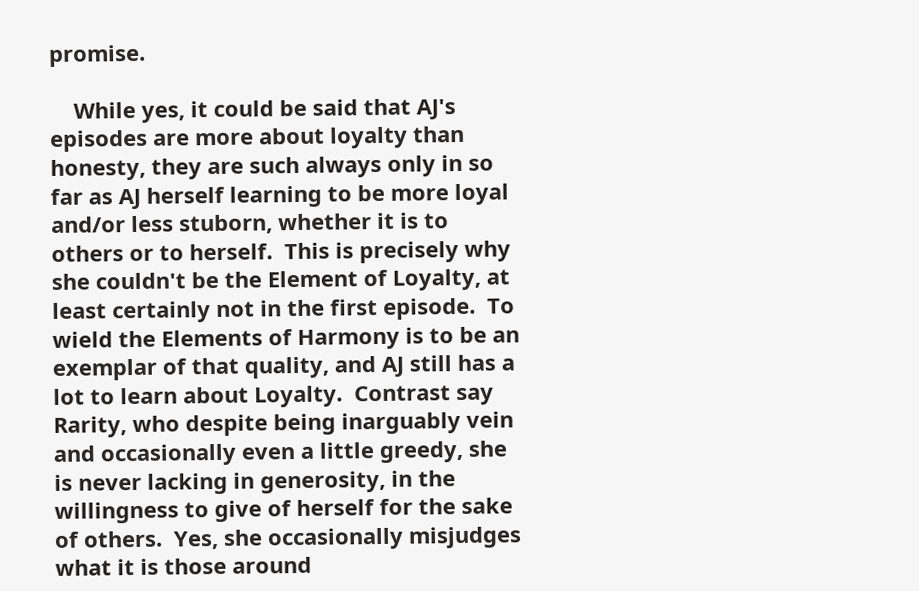promise.

    While yes, it could be said that AJ's episodes are more about loyalty than honesty, they are such always only in so far as AJ herself learning to be more loyal and/or less stuborn, whether it is to others or to herself.  This is precisely why she couldn't be the Element of Loyalty, at least certainly not in the first episode.  To wield the Elements of Harmony is to be an exemplar of that quality, and AJ still has a lot to learn about Loyalty.  Contrast say Rarity, who despite being inarguably vein and occasionally even a little greedy, she is never lacking in generosity, in the willingness to give of herself for the sake of others.  Yes, she occasionally misjudges what it is those around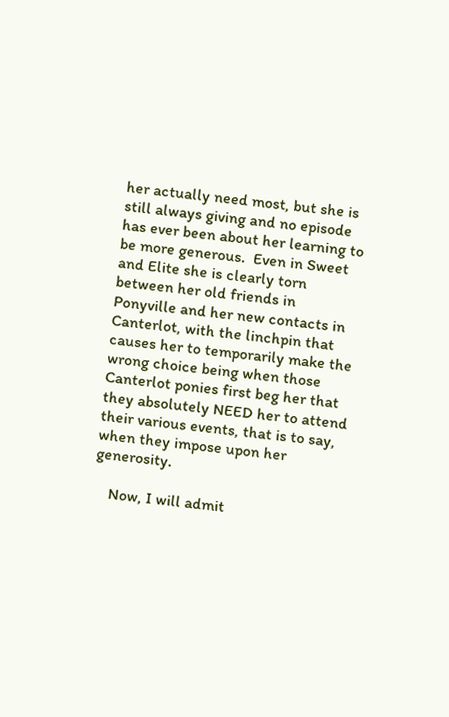her actually need most, but she is still always giving and no episode has ever been about her learning to be more generous.  Even in Sweet and Elite she is clearly torn between her old friends in Ponyville and her new contacts in Canterlot, with the linchpin that causes her to temporarily make the wrong choice being when those Canterlot ponies first beg her that they absolutely NEED her to attend their various events, that is to say, when they impose upon her generosity.

    Now, I will admit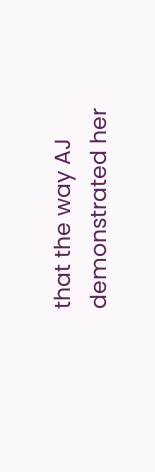that the way AJ demonstrated her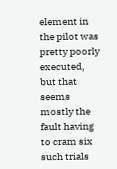element in the pilot was pretty poorly executed, but that seems mostly the fault having to cram six such trials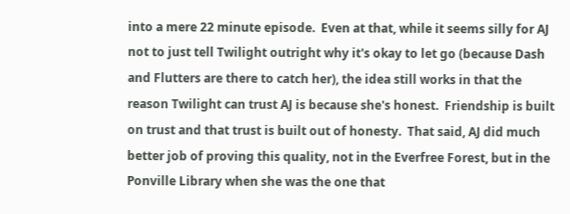into a mere 22 minute episode.  Even at that, while it seems silly for AJ not to just tell Twilight outright why it's okay to let go (because Dash and Flutters are there to catch her), the idea still works in that the reason Twilight can trust AJ is because she's honest.  Friendship is built on trust and that trust is built out of honesty.  That said, AJ did much better job of proving this quality, not in the Everfree Forest, but in the Ponville Library when she was the one that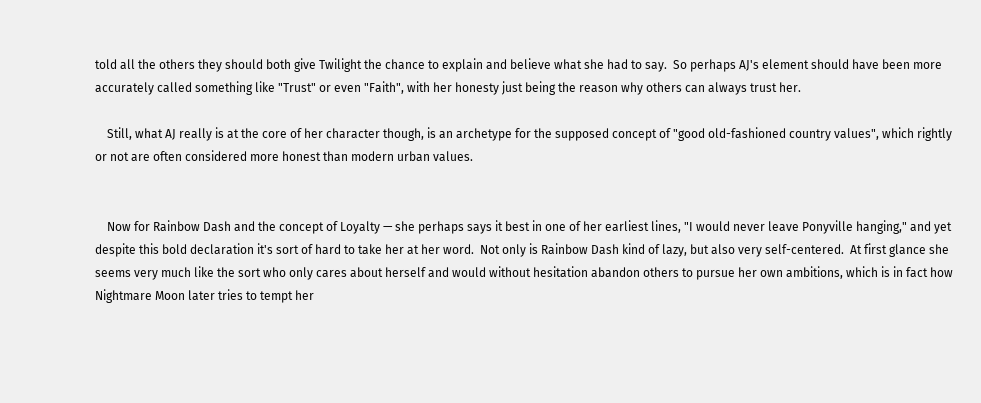told all the others they should both give Twilight the chance to explain and believe what she had to say.  So perhaps AJ's element should have been more accurately called something like "Trust" or even "Faith", with her honesty just being the reason why others can always trust her.

    Still, what AJ really is at the core of her character though, is an archetype for the supposed concept of "good old-fashioned country values", which rightly or not are often considered more honest than modern urban values.


    Now for Rainbow Dash and the concept of Loyalty — she perhaps says it best in one of her earliest lines, "I would never leave Ponyville hanging," and yet despite this bold declaration it's sort of hard to take her at her word.  Not only is Rainbow Dash kind of lazy, but also very self-centered.  At first glance she seems very much like the sort who only cares about herself and would without hesitation abandon others to pursue her own ambitions, which is in fact how Nightmare Moon later tries to tempt her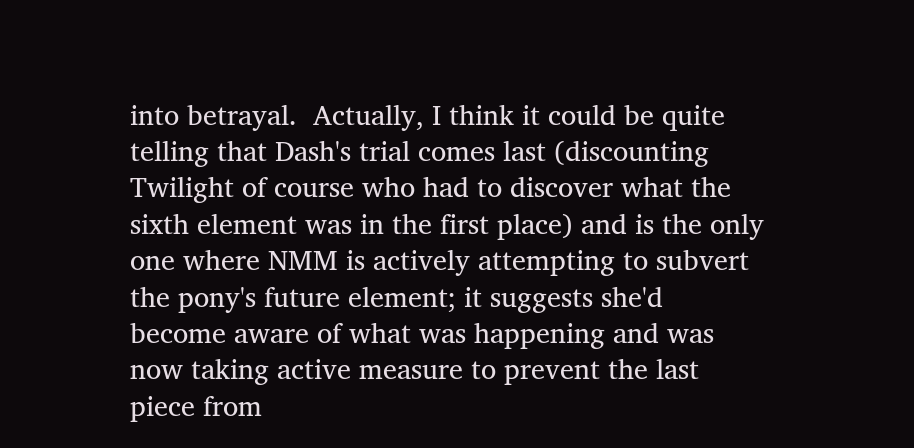into betrayal.  Actually, I think it could be quite telling that Dash's trial comes last (discounting Twilight of course who had to discover what the sixth element was in the first place) and is the only one where NMM is actively attempting to subvert the pony's future element; it suggests she'd become aware of what was happening and was now taking active measure to prevent the last piece from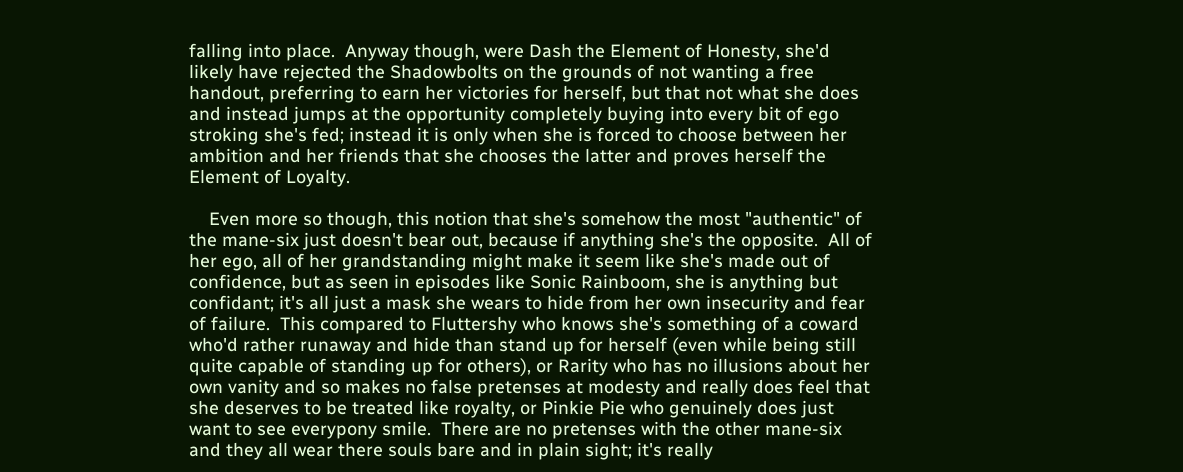falling into place.  Anyway though, were Dash the Element of Honesty, she'd likely have rejected the Shadowbolts on the grounds of not wanting a free handout, preferring to earn her victories for herself, but that not what she does and instead jumps at the opportunity completely buying into every bit of ego stroking she's fed; instead it is only when she is forced to choose between her ambition and her friends that she chooses the latter and proves herself the Element of Loyalty.

    Even more so though, this notion that she's somehow the most "authentic" of the mane-six just doesn't bear out, because if anything she's the opposite.  All of her ego, all of her grandstanding might make it seem like she's made out of confidence, but as seen in episodes like Sonic Rainboom, she is anything but confidant; it's all just a mask she wears to hide from her own insecurity and fear of failure.  This compared to Fluttershy who knows she's something of a coward who'd rather runaway and hide than stand up for herself (even while being still quite capable of standing up for others), or Rarity who has no illusions about her own vanity and so makes no false pretenses at modesty and really does feel that she deserves to be treated like royalty, or Pinkie Pie who genuinely does just want to see everypony smile.  There are no pretenses with the other mane-six and they all wear there souls bare and in plain sight; it's really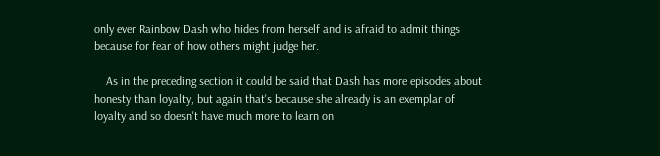only ever Rainbow Dash who hides from herself and is afraid to admit things because for fear of how others might judge her.

    As in the preceding section it could be said that Dash has more episodes about honesty than loyalty, but again that's because she already is an exemplar of loyalty and so doesn't have much more to learn on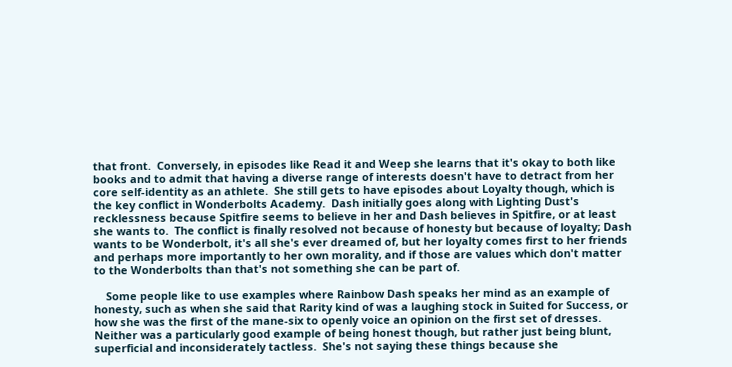that front.  Conversely, in episodes like Read it and Weep she learns that it's okay to both like books and to admit that having a diverse range of interests doesn't have to detract from her core self-identity as an athlete.  She still gets to have episodes about Loyalty though, which is the key conflict in Wonderbolts Academy.  Dash initially goes along with Lighting Dust's recklessness because Spitfire seems to believe in her and Dash believes in Spitfire, or at least she wants to.  The conflict is finally resolved not because of honesty but because of loyalty; Dash wants to be Wonderbolt, it's all she's ever dreamed of, but her loyalty comes first to her friends and perhaps more importantly to her own morality, and if those are values which don't matter to the Wonderbolts than that's not something she can be part of.

    Some people like to use examples where Rainbow Dash speaks her mind as an example of honesty, such as when she said that Rarity kind of was a laughing stock in Suited for Success, or how she was the first of the mane-six to openly voice an opinion on the first set of dresses.  Neither was a particularly good example of being honest though, but rather just being blunt, superficial and inconsiderately tactless.  She's not saying these things because she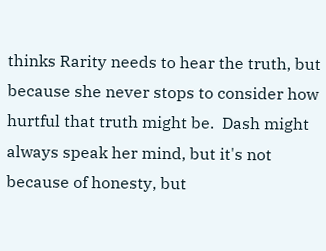thinks Rarity needs to hear the truth, but because she never stops to consider how hurtful that truth might be.  Dash might always speak her mind, but it's not because of honesty, but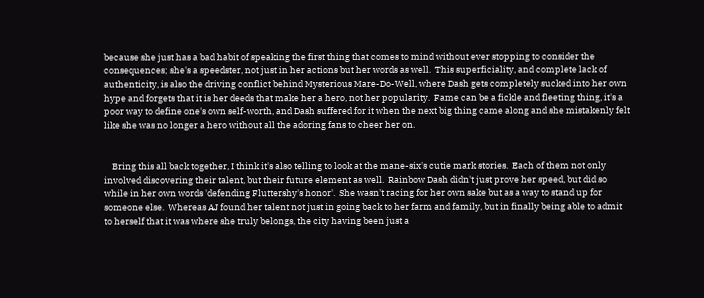because she just has a bad habit of speaking the first thing that comes to mind without ever stopping to consider the consequences; she's a speedster, not just in her actions but her words as well.  This superficiality, and complete lack of authenticity, is also the driving conflict behind Mysterious Mare-Do-Well, where Dash gets completely sucked into her own hype and forgets that it is her deeds that make her a hero, not her popularity.  Fame can be a fickle and fleeting thing, it's a poor way to define one's own self-worth, and Dash suffered for it when the next big thing came along and she mistakenly felt like she was no longer a hero without all the adoring fans to cheer her on.


    Bring this all back together, I think it's also telling to look at the mane-six's cutie mark stories.  Each of them not only involved discovering their talent, but their future element as well.  Rainbow Dash didn't just prove her speed, but did so while in her own words 'defending Fluttershy's honor'.  She wasn't racing for her own sake but as a way to stand up for someone else.  Whereas AJ found her talent not just in going back to her farm and family, but in finally being able to admit to herself that it was where she truly belongs, the city having been just a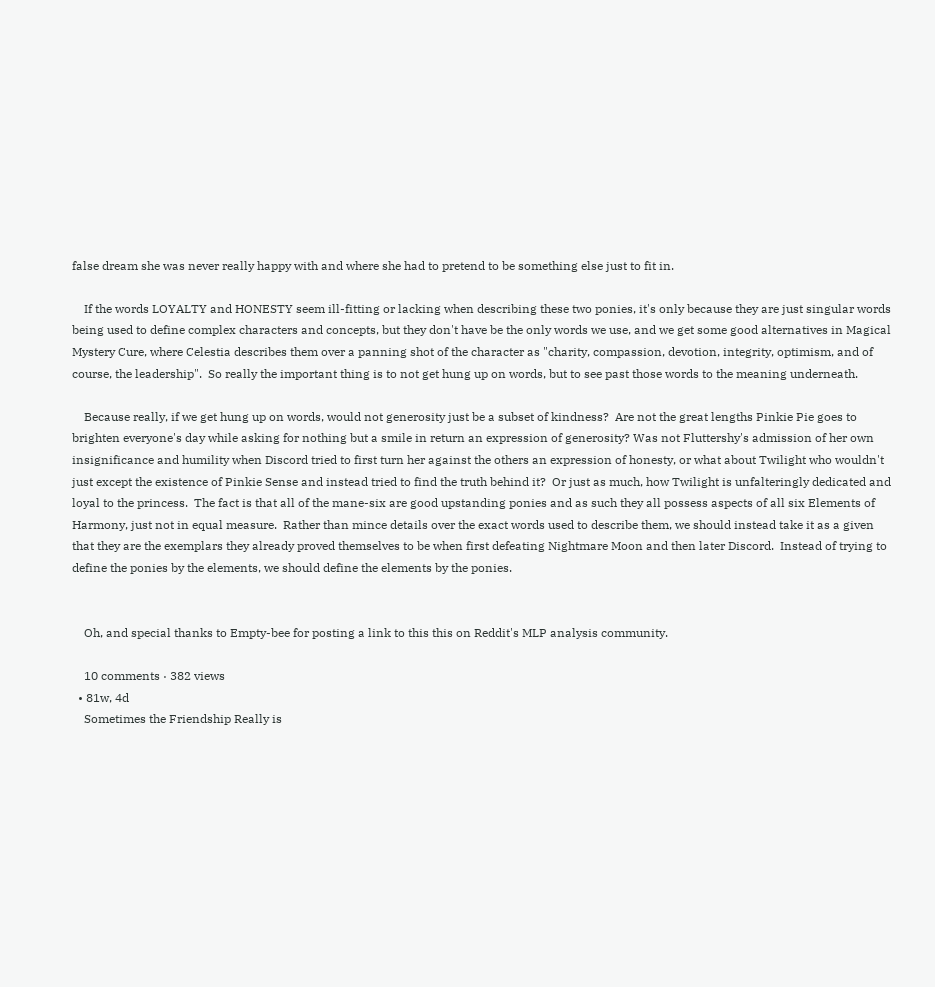false dream she was never really happy with and where she had to pretend to be something else just to fit in.

    If the words LOYALTY and HONESTY seem ill-fitting or lacking when describing these two ponies, it's only because they are just singular words being used to define complex characters and concepts, but they don't have be the only words we use, and we get some good alternatives in Magical Mystery Cure, where Celestia describes them over a panning shot of the character as "charity, compassion, devotion, integrity, optimism, and of course, the leadership".  So really the important thing is to not get hung up on words, but to see past those words to the meaning underneath.

    Because really, if we get hung up on words, would not generosity just be a subset of kindness?  Are not the great lengths Pinkie Pie goes to brighten everyone's day while asking for nothing but a smile in return an expression of generosity? Was not Fluttershy's admission of her own insignificance and humility when Discord tried to first turn her against the others an expression of honesty, or what about Twilight who wouldn't just except the existence of Pinkie Sense and instead tried to find the truth behind it?  Or just as much, how Twilight is unfalteringly dedicated and loyal to the princess.  The fact is that all of the mane-six are good upstanding ponies and as such they all possess aspects of all six Elements of Harmony, just not in equal measure.  Rather than mince details over the exact words used to describe them, we should instead take it as a given that they are the exemplars they already proved themselves to be when first defeating Nightmare Moon and then later Discord.  Instead of trying to define the ponies by the elements, we should define the elements by the ponies.


    Oh, and special thanks to Empty-bee for posting a link to this this on Reddit's MLP analysis community.

    10 comments · 382 views
  • 81w, 4d
    Sometimes the Friendship Really is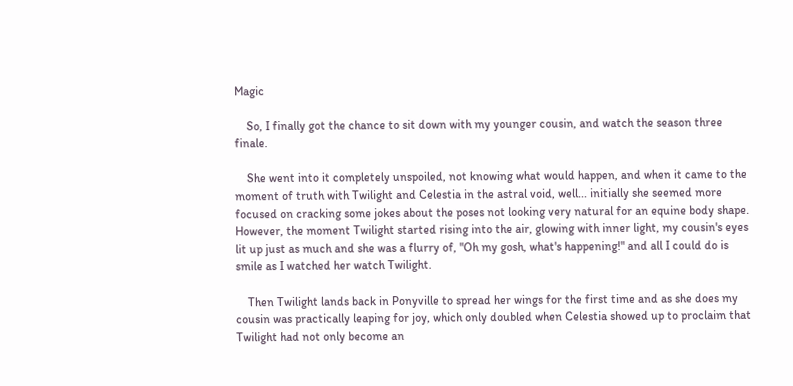Magic

    So, I finally got the chance to sit down with my younger cousin, and watch the season three finale.

    She went into it completely unspoiled, not knowing what would happen, and when it came to the moment of truth with Twilight and Celestia in the astral void, well... initially she seemed more focused on cracking some jokes about the poses not looking very natural for an equine body shape.  However, the moment Twilight started rising into the air, glowing with inner light, my cousin's eyes lit up just as much and she was a flurry of, "Oh my gosh, what's happening!" and all I could do is smile as I watched her watch Twilight.

    Then Twilight lands back in Ponyville to spread her wings for the first time and as she does my cousin was practically leaping for joy, which only doubled when Celestia showed up to proclaim that Twilight had not only become an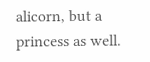alicorn, but a princess as well.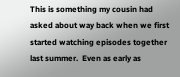This is something my cousin had asked about way back when we first started watching episodes together last summer.  Even as early as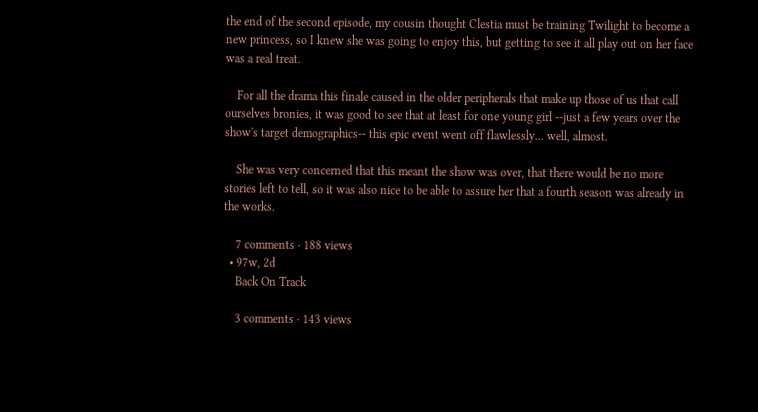the end of the second episode, my cousin thought Clestia must be training Twilight to become a new princess, so I knew she was going to enjoy this, but getting to see it all play out on her face was a real treat.

    For all the drama this finale caused in the older peripherals that make up those of us that call ourselves bronies, it was good to see that at least for one young girl --just a few years over the show's target demographics-- this epic event went off flawlessly... well, almost.

    She was very concerned that this meant the show was over, that there would be no more stories left to tell, so it was also nice to be able to assure her that a fourth season was already in the works.

    7 comments · 188 views
  • 97w, 2d
    Back On Track

    3 comments · 143 views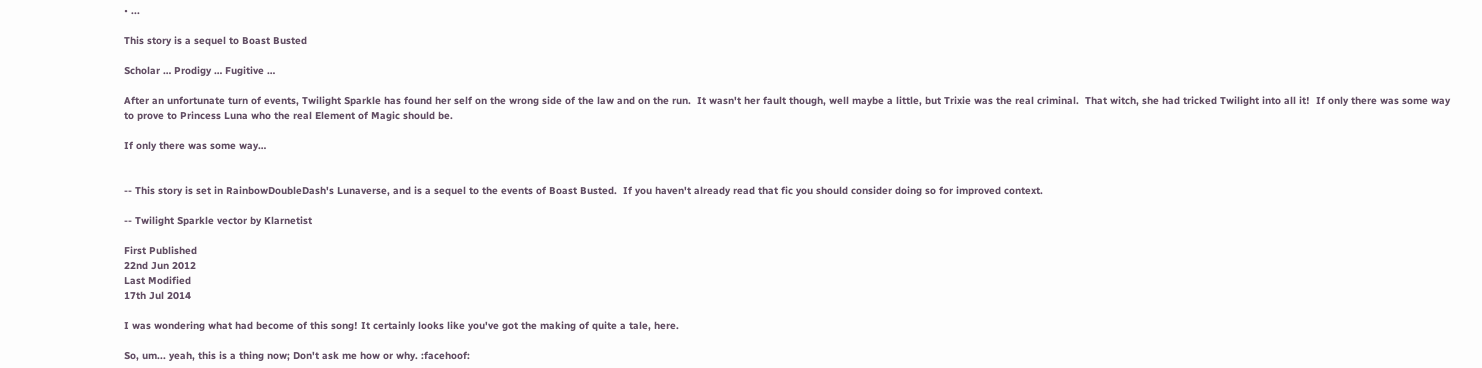• ...

This story is a sequel to Boast Busted

Scholar … Prodigy … Fugitive …

After an unfortunate turn of events, Twilight Sparkle has found her self on the wrong side of the law and on the run.  It wasn't her fault though, well maybe a little, but Trixie was the real criminal.  That witch, she had tricked Twilight into all it!  If only there was some way to prove to Princess Luna who the real Element of Magic should be.

If only there was some way…


-- This story is set in RainbowDoubleDash's Lunaverse, and is a sequel to the events of Boast Busted.  If you haven't already read that fic you should consider doing so for improved context.

-- Twilight Sparkle vector by Klarnetist

First Published
22nd Jun 2012
Last Modified
17th Jul 2014

I was wondering what had become of this song! It certainly looks like you've got the making of quite a tale, here.

So, um... yeah, this is a thing now; Don't ask me how or why. :facehoof: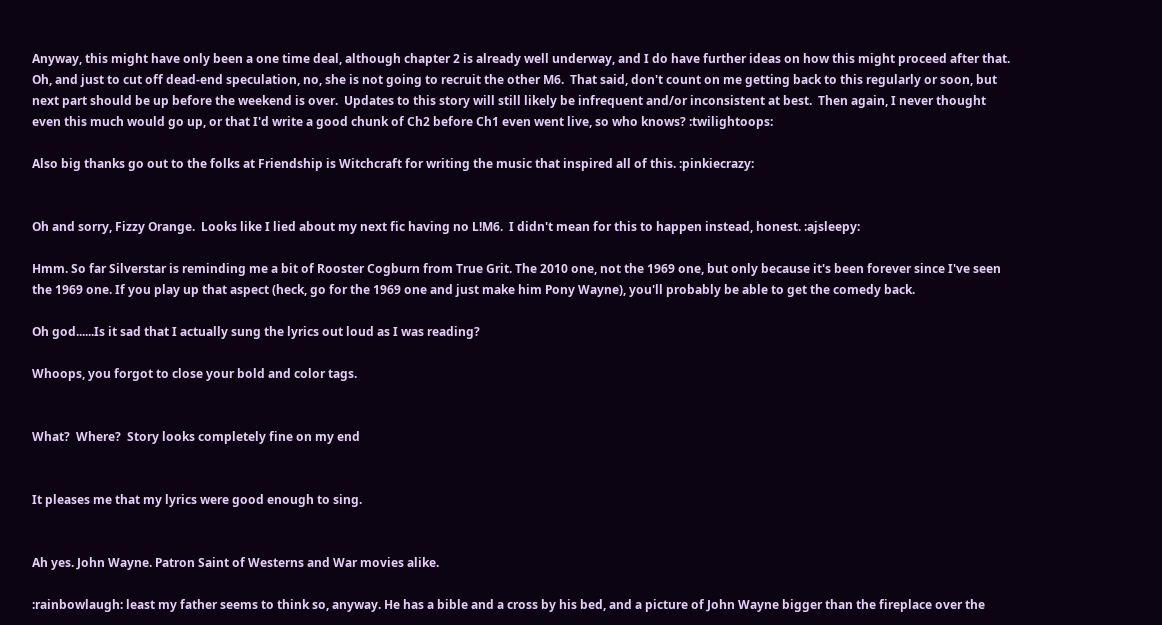Anyway, this might have only been a one time deal, although chapter 2 is already well underway, and I do have further ideas on how this might proceed after that.  Oh, and just to cut off dead-end speculation, no, she is not going to recruit the other M6.  That said, don't count on me getting back to this regularly or soon, but next part should be up before the weekend is over.  Updates to this story will still likely be infrequent and/or inconsistent at best.  Then again, I never thought even this much would go up, or that I'd write a good chunk of Ch2 before Ch1 even went live, so who knows? :twilightoops:

Also big thanks go out to the folks at Friendship is Witchcraft for writing the music that inspired all of this. :pinkiecrazy:


Oh and sorry, Fizzy Orange.  Looks like I lied about my next fic having no L!M6.  I didn't mean for this to happen instead, honest. :ajsleepy:

Hmm. So far Silverstar is reminding me a bit of Rooster Cogburn from True Grit. The 2010 one, not the 1969 one, but only because it's been forever since I've seen the 1969 one. If you play up that aspect (heck, go for the 1969 one and just make him Pony Wayne), you'll probably be able to get the comedy back.

Oh god......Is it sad that I actually sung the lyrics out loud as I was reading?

Whoops, you forgot to close your bold and color tags.


What?  Where?  Story looks completely fine on my end


It pleases me that my lyrics were good enough to sing.


Ah yes. John Wayne. Patron Saint of Westerns and War movies alike.

:rainbowlaugh: least my father seems to think so, anyway. He has a bible and a cross by his bed, and a picture of John Wayne bigger than the fireplace over the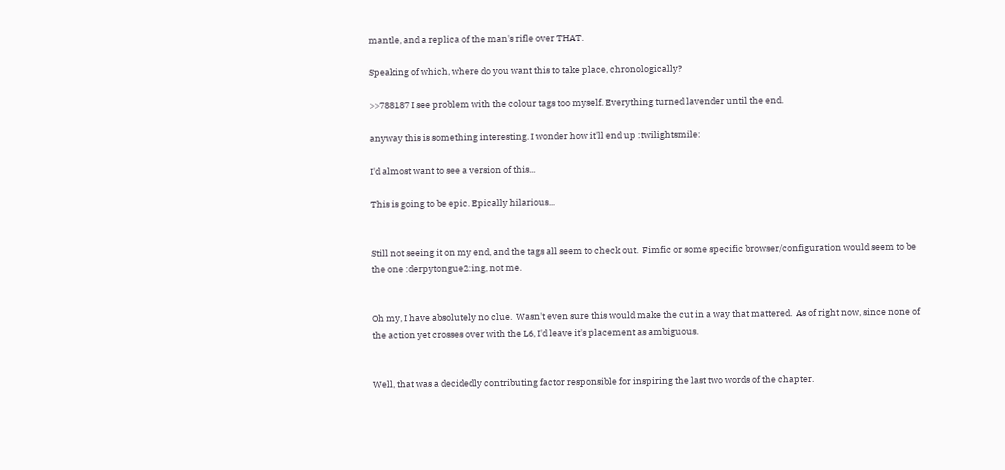mantle, and a replica of the man's rifle over THAT.

Speaking of which, where do you want this to take place, chronologically?

>>788187 I see problem with the colour tags too myself. Everything turned lavender until the end.

anyway this is something interesting. I wonder how it'll end up :twilightsmile:

I'd almost want to see a version of this...

This is going to be epic. Epically hilarious...


Still not seeing it on my end, and the tags all seem to check out.  Fimfic or some specific browser/configuration would seem to be the one :derpytongue2:ing, not me.


Oh my, I have absolutely no clue.  Wasn't even sure this would make the cut in a way that mattered.  As of right now, since none of the action yet crosses over with the L6, I'd leave it's placement as ambiguous.


Well, that was a decidedly contributing factor responsible for inspiring the last two words of the chapter.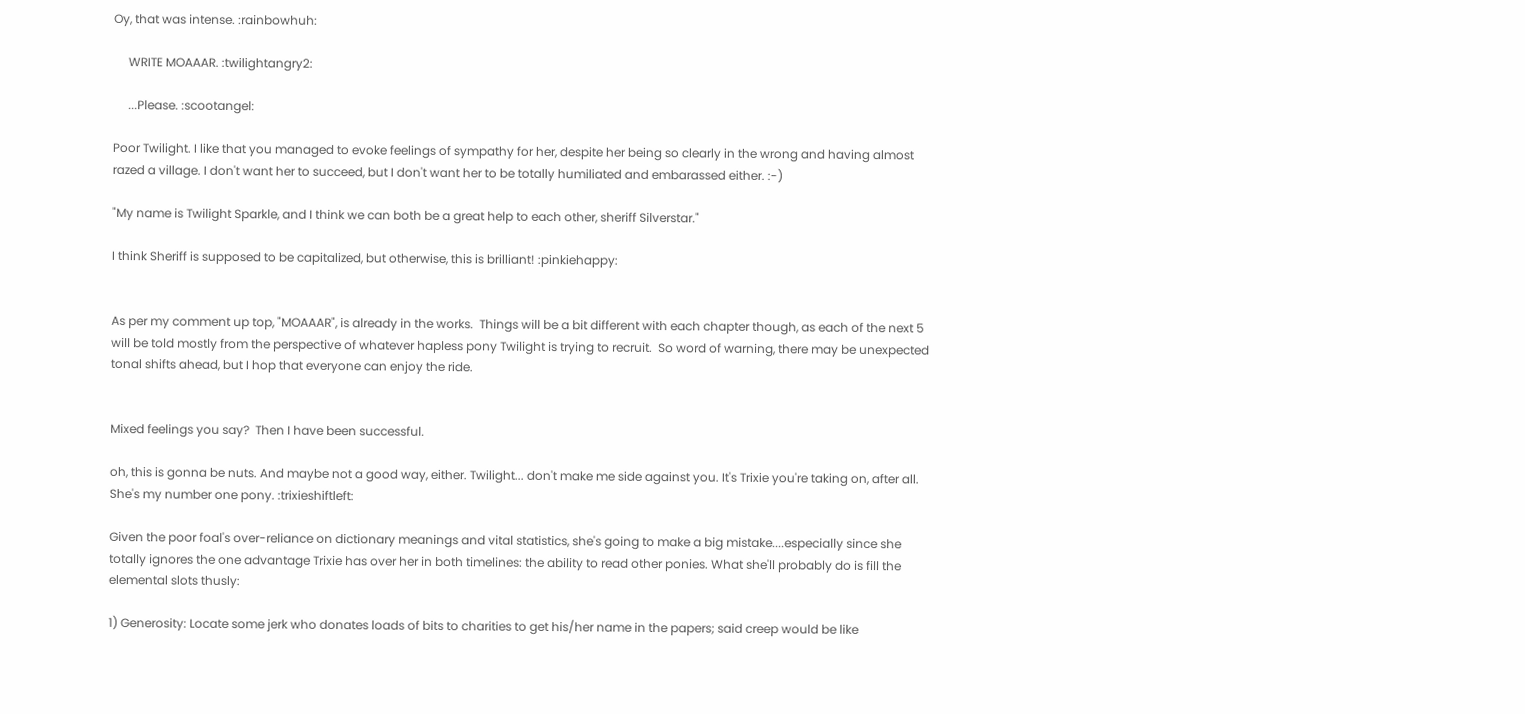Oy, that was intense. :rainbowhuh:

     WRITE MOAAAR. :twilightangry2:

     ...Please. :scootangel:

Poor Twilight. I like that you managed to evoke feelings of sympathy for her, despite her being so clearly in the wrong and having almost razed a village. I don't want her to succeed, but I don't want her to be totally humiliated and embarassed either. :-)

"My name is Twilight Sparkle, and I think we can both be a great help to each other, sheriff Silverstar."

I think Sheriff is supposed to be capitalized, but otherwise, this is brilliant! :pinkiehappy:


As per my comment up top, "MOAAAR", is already in the works.  Things will be a bit different with each chapter though, as each of the next 5 will be told mostly from the perspective of whatever hapless pony Twilight is trying to recruit.  So word of warning, there may be unexpected tonal shifts ahead, but I hop that everyone can enjoy the ride.


Mixed feelings you say?  Then I have been successful.

oh, this is gonna be nuts. And maybe not a good way, either. Twilight... don't make me side against you. It's Trixie you're taking on, after all. She's my number one pony. :trixieshiftleft:

Given the poor foal's over-reliance on dictionary meanings and vital statistics, she's going to make a big mistake....especially since she totally ignores the one advantage Trixie has over her in both timelines: the ability to read other ponies. What she'll probably do is fill the elemental slots thusly:

1) Generosity: Locate some jerk who donates loads of bits to charities to get his/her name in the papers; said creep would be like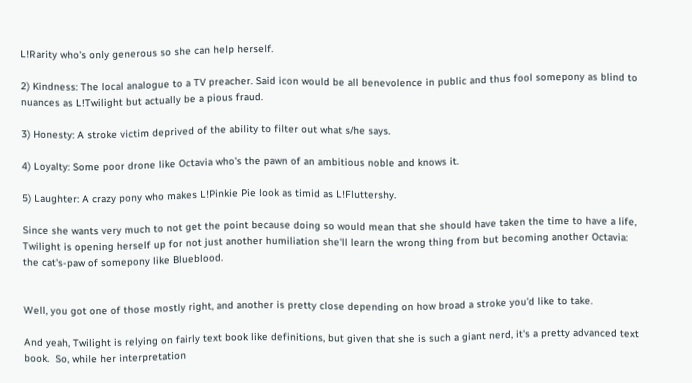L!Rarity who's only generous so she can help herself.

2) Kindness: The local analogue to a TV preacher. Said icon would be all benevolence in public and thus fool somepony as blind to nuances as L!Twilight but actually be a pious fraud.

3) Honesty: A stroke victim deprived of the ability to filter out what s/he says.

4) Loyalty: Some poor drone like Octavia who's the pawn of an ambitious noble and knows it.

5) Laughter: A crazy pony who makes L!Pinkie Pie look as timid as L!Fluttershy.

Since she wants very much to not get the point because doing so would mean that she should have taken the time to have a life, Twilight is opening herself up for not just another humiliation she'll learn the wrong thing from but becoming another Octavia: the cat's-paw of somepony like Blueblood.


Well, you got one of those mostly right, and another is pretty close depending on how broad a stroke you'd like to take.

And yeah, Twilight is relying on fairly text book like definitions, but given that she is such a giant nerd, it's a pretty advanced text book.  So, while her interpretation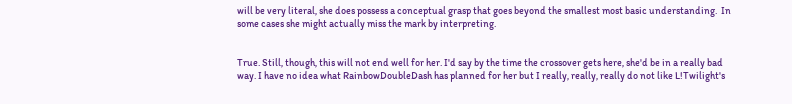will be very literal, she does possess a conceptual grasp that goes beyond the smallest most basic understanding.  In some cases she might actually miss the mark by interpreting.


True. Still, though, this will not end well for her. I'd say by the time the crossover gets here, she'd be in a really bad way. I have no idea what RainbowDoubleDash has planned for her but I really, really, really do not like L!Twilight's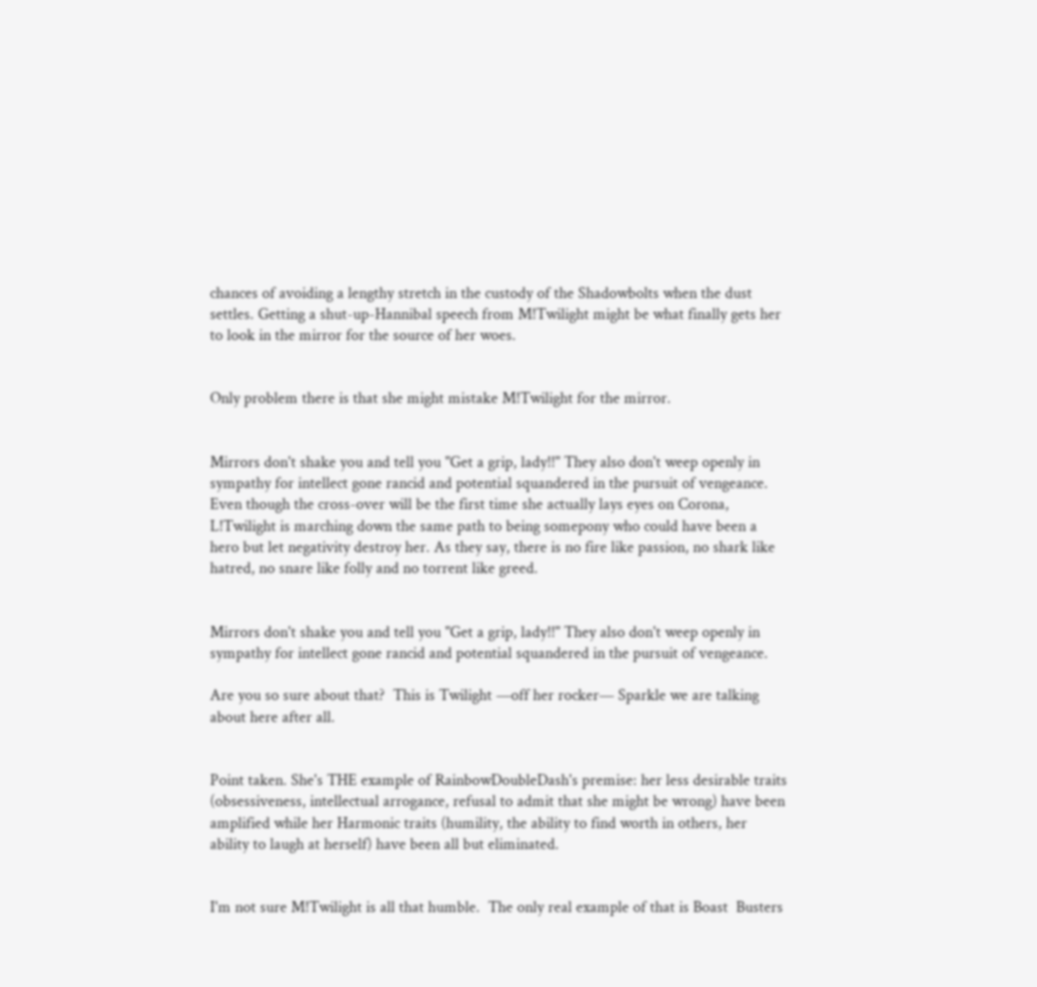chances of avoiding a lengthy stretch in the custody of the Shadowbolts when the dust settles. Getting a shut-up-Hannibal speech from M!Twilight might be what finally gets her to look in the mirror for the source of her woes.


Only problem there is that she might mistake M!Twilight for the mirror.


Mirrors don't shake you and tell you "Get a grip, lady!!" They also don't weep openly in sympathy for intellect gone rancid and potential squandered in the pursuit of vengeance. Even though the cross-over will be the first time she actually lays eyes on Corona, L!Twilight is marching down the same path to being somepony who could have been a hero but let negativity destroy her. As they say, there is no fire like passion, no shark like hatred, no snare like folly and no torrent like greed.


Mirrors don't shake you and tell you "Get a grip, lady!!" They also don't weep openly in sympathy for intellect gone rancid and potential squandered in the pursuit of vengeance.

Are you so sure about that?  This is Twilight —off her rocker— Sparkle we are talking about here after all.


Point taken. She's THE example of RainbowDoubleDash's premise: her less desirable traits (obsessiveness, intellectual arrogance, refusal to admit that she might be wrong) have been amplified while her Harmonic traits (humility, the ability to find worth in others, her ability to laugh at herself) have been all but eliminated.


I'm not sure M!Twilight is all that humble.  The only real example of that is Boast  Busters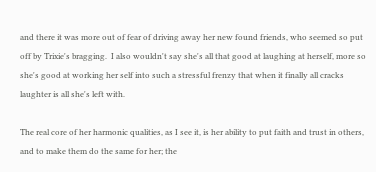and there it was more out of fear of driving away her new found friends, who seemed so put off by Trixie's bragging.  I also wouldn't say she's all that good at laughing at herself, more so she's good at working her self into such a stressful frenzy that when it finally all cracks laughter is all she's left with.

The real core of her harmonic qualities, as I see it, is her ability to put faith and trust in others, and to make them do the same for her; the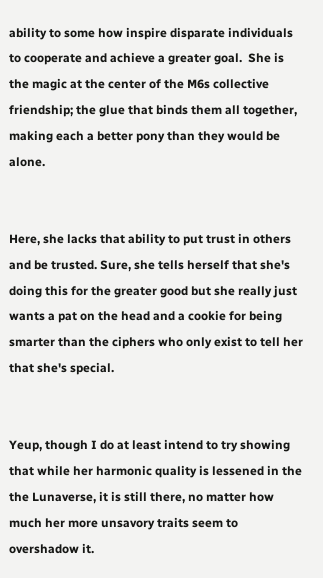ability to some how inspire disparate individuals to cooperate and achieve a greater goal.  She is the magic at the center of the M6s collective friendship; the glue that binds them all together, making each a better pony than they would be alone.


Here, she lacks that ability to put trust in others and be trusted. Sure, she tells herself that she's doing this for the greater good but she really just wants a pat on the head and a cookie for being smarter than the ciphers who only exist to tell her that she's special.


Yeup, though I do at least intend to try showing that while her harmonic quality is lessened in the the Lunaverse, it is still there, no matter how much her more unsavory traits seem to overshadow it.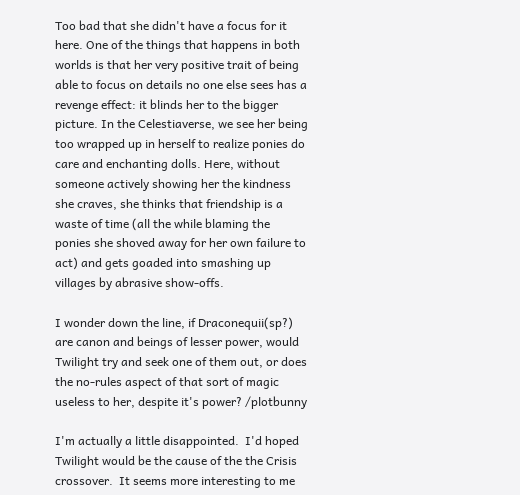Too bad that she didn't have a focus for it here. One of the things that happens in both worlds is that her very positive trait of being able to focus on details no one else sees has a revenge effect: it blinds her to the bigger picture. In the Celestiaverse, we see her being too wrapped up in herself to realize ponies do care and enchanting dolls. Here, without someone actively showing her the kindness she craves, she thinks that friendship is a waste of time (all the while blaming the ponies she shoved away for her own failure to act) and gets goaded into smashing up villages by abrasive show-offs.

I wonder down the line, if Draconequii(sp?) are canon and beings of lesser power, would Twilight try and seek one of them out, or does the no-rules aspect of that sort of magic useless to her, despite it's power? /plotbunny

I'm actually a little disappointed.  I'd hoped Twilight would be the cause of the the Crisis crossover.  It seems more interesting to me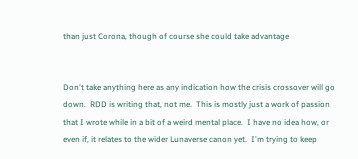than just Corona, though of course she could take advantage


Don't take anything here as any indication how the crisis crossover will go down.  RDD is writing that, not me.  This is mostly just a work of passion that I wrote while in a bit of a weird mental place.  I have no idea how, or even if, it relates to the wider Lunaverse canon yet.  I'm trying to keep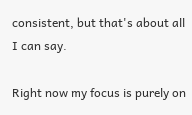consistent, but that's about all I can say.

Right now my focus is purely on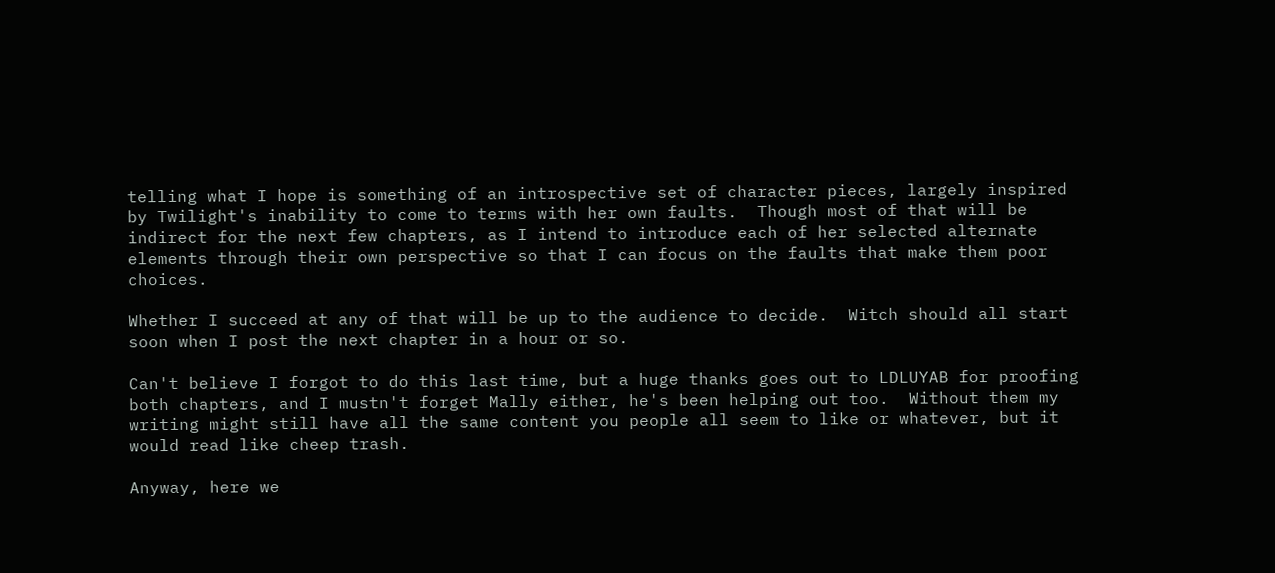telling what I hope is something of an introspective set of character pieces, largely inspired by Twilight's inability to come to terms with her own faults.  Though most of that will be indirect for the next few chapters, as I intend to introduce each of her selected alternate elements through their own perspective so that I can focus on the faults that make them poor choices.

Whether I succeed at any of that will be up to the audience to decide.  Witch should all start soon when I post the next chapter in a hour or so.

Can't believe I forgot to do this last time, but a huge thanks goes out to LDLUYAB for proofing both chapters, and I mustn't forget Mally either, he's been helping out too.  Without them my writing might still have all the same content you people all seem to like or whatever, but it would read like cheep trash.

Anyway, here we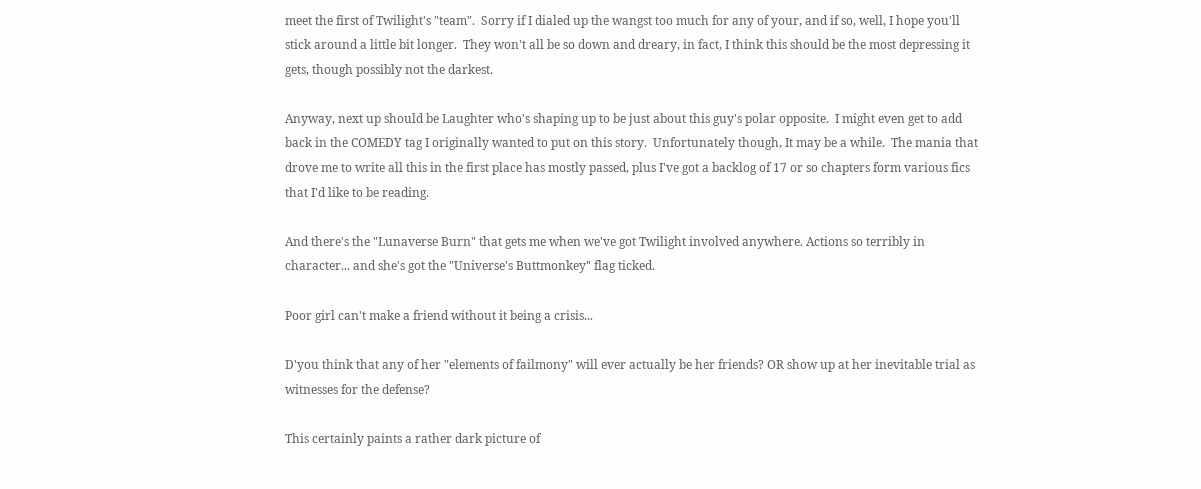meet the first of Twilight's "team".  Sorry if I dialed up the wangst too much for any of your, and if so, well, I hope you'll stick around a little bit longer.  They won't all be so down and dreary, in fact, I think this should be the most depressing it gets, though possibly not the darkest.

Anyway, next up should be Laughter who's shaping up to be just about this guy's polar opposite.  I might even get to add back in the COMEDY tag I originally wanted to put on this story.  Unfortunately though, It may be a while.  The mania that drove me to write all this in the first place has mostly passed, plus I've got a backlog of 17 or so chapters form various fics that I'd like to be reading.

And there's the "Lunaverse Burn" that gets me when we've got Twilight involved anywhere. Actions so terribly in character... and she's got the "Universe's Buttmonkey" flag ticked.

Poor girl can't make a friend without it being a crisis...

D'you think that any of her "elements of failmony" will ever actually be her friends? OR show up at her inevitable trial as witnesses for the defense?

This certainly paints a rather dark picture of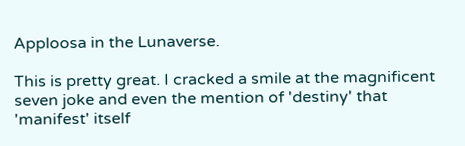Apploosa in the Lunaverse.

This is pretty great. I cracked a smile at the magnificent seven joke and even the mention of 'destiny' that 'manifest' itself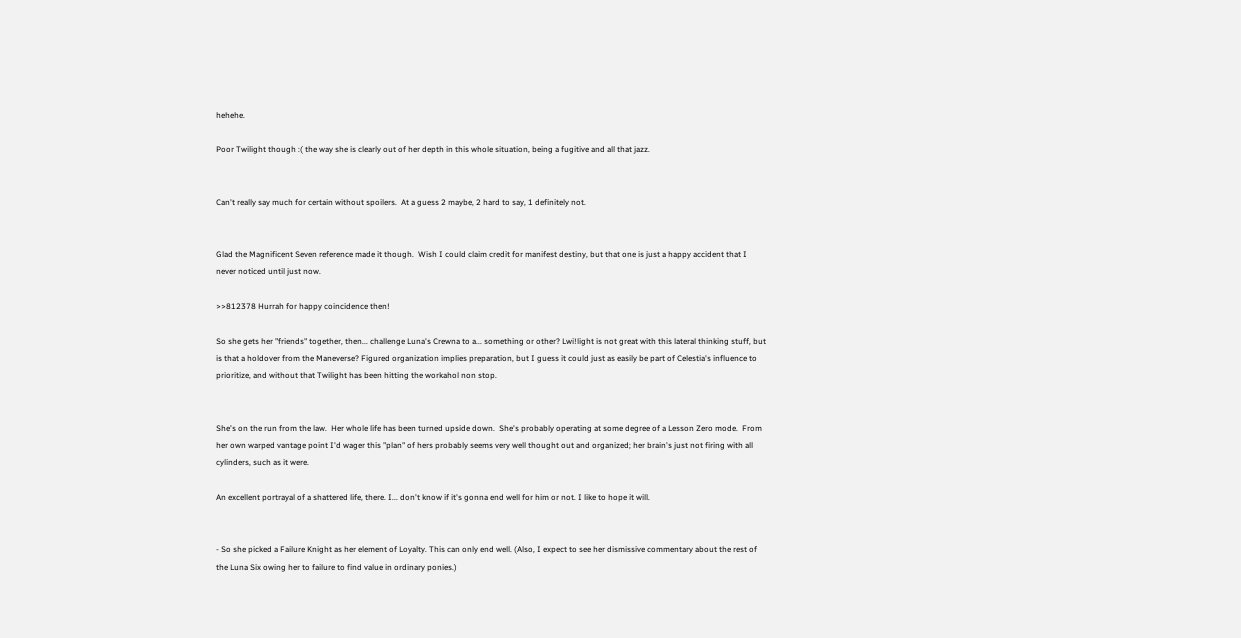hehehe.

Poor Twilight though :( the way she is clearly out of her depth in this whole situation, being a fugitive and all that jazz.


Can't really say much for certain without spoilers.  At a guess 2 maybe, 2 hard to say, 1 definitely not.


Glad the Magnificent Seven reference made it though.  Wish I could claim credit for manifest destiny, but that one is just a happy accident that I never noticed until just now.

>>812378 Hurrah for happy coincidence then!

So she gets her "friends" together, then... challenge Luna's Crewna to a... something or other? Lwi!light is not great with this lateral thinking stuff, but is that a holdover from the Maneverse? Figured organization implies preparation, but I guess it could just as easily be part of Celestia's influence to prioritize, and without that Twilight has been hitting the workahol non stop.


She's on the run from the law.  Her whole life has been turned upside down.  She's probably operating at some degree of a Lesson Zero mode.  From her own warped vantage point I'd wager this "plan" of hers probably seems very well thought out and organized; her brain's just not firing with all cylinders, such as it were.

An excellent portrayal of a shattered life, there. I... don't know if it's gonna end well for him or not. I like to hope it will.


- So she picked a Failure Knight as her element of Loyalty. This can only end well. (Also, I expect to see her dismissive commentary about the rest of the Luna Six owing her to failure to find value in ordinary ponies.)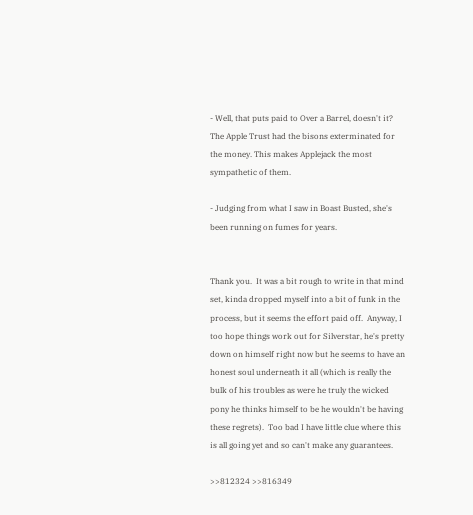- Well, that puts paid to Over a Barrel, doesn't it? The Apple Trust had the bisons exterminated for the money. This makes Applejack the most sympathetic of them.

- Judging from what I saw in Boast Busted, she's been running on fumes for years.


Thank you.  It was a bit rough to write in that mind set, kinda dropped myself into a bit of funk in the process, but it seems the effort paid off.  Anyway, I too hope things work out for Silverstar, he's pretty down on himself right now but he seems to have an honest soul underneath it all (which is really the bulk of his troubles as were he truly the wicked pony he thinks himself to be he wouldn't be having these regrets).  Too bad I have little clue where this is all going yet and so can't make any guarantees.

>>812324 >>816349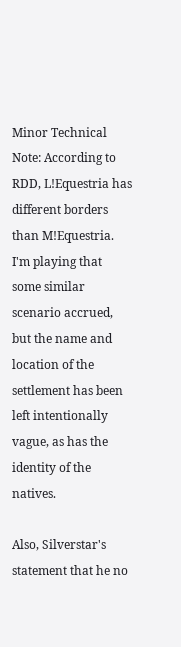Minor Technical Note: According to RDD, L!Equestria has different borders than M!Equestria.  I'm playing that some similar scenario accrued, but the name and location of the settlement has been left intentionally vague, as has the identity of the natives.

Also, Silverstar's statement that he no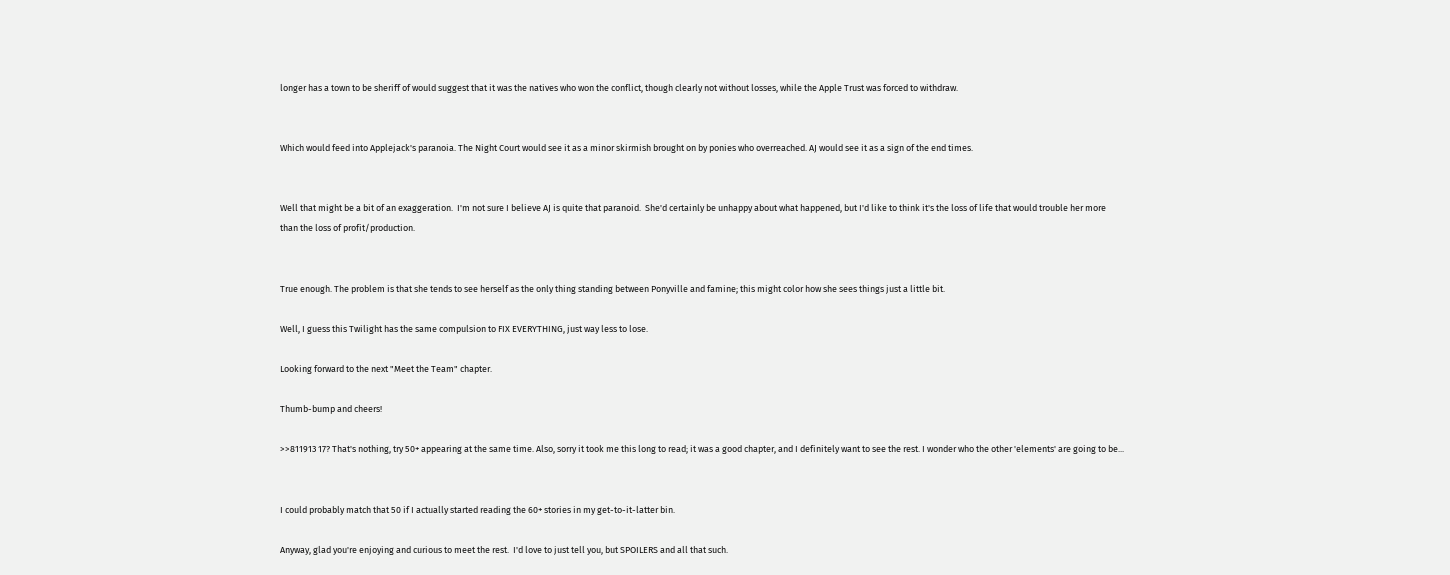longer has a town to be sheriff of would suggest that it was the natives who won the conflict, though clearly not without losses, while the Apple Trust was forced to withdraw.


Which would feed into Applejack's paranoia. The Night Court would see it as a minor skirmish brought on by ponies who overreached. AJ would see it as a sign of the end times.


Well that might be a bit of an exaggeration.  I'm not sure I believe AJ is quite that paranoid.  She'd certainly be unhappy about what happened, but I'd like to think it's the loss of life that would trouble her more than the loss of profit/production.


True enough. The problem is that she tends to see herself as the only thing standing between Ponyville and famine; this might color how she sees things just a little bit.

Well, I guess this Twilight has the same compulsion to FIX EVERYTHING, just way less to lose.

Looking forward to the next "Meet the Team" chapter.

Thumb-bump and cheers!

>>811913 17? That's nothing, try 50+ appearing at the same time. Also, sorry it took me this long to read; it was a good chapter, and I definitely want to see the rest. I wonder who the other 'elements' are going to be...


I could probably match that 50 if I actually started reading the 60+ stories in my get-to-it-latter bin.

Anyway, glad you're enjoying and curious to meet the rest.  I'd love to just tell you, but SPOILERS and all that such.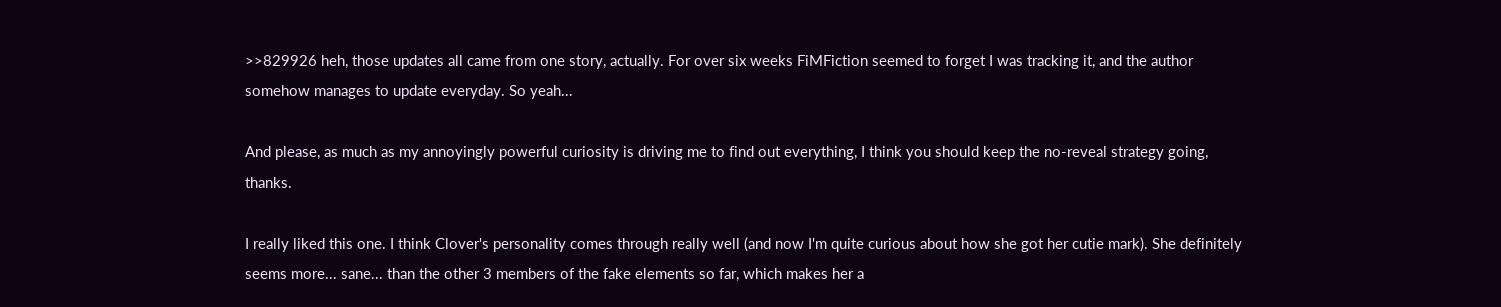>>829926 heh, those updates all came from one story, actually. For over six weeks FiMFiction seemed to forget I was tracking it, and the author somehow manages to update everyday. So yeah...

And please, as much as my annoyingly powerful curiosity is driving me to find out everything, I think you should keep the no-reveal strategy going, thanks.

I really liked this one. I think Clover's personality comes through really well (and now I'm quite curious about how she got her cutie mark). She definitely seems more... sane... than the other 3 members of the fake elements so far, which makes her a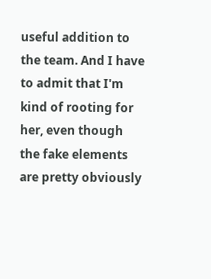useful addition to the team. And I have to admit that I'm kind of rooting for her, even though the fake elements are pretty obviously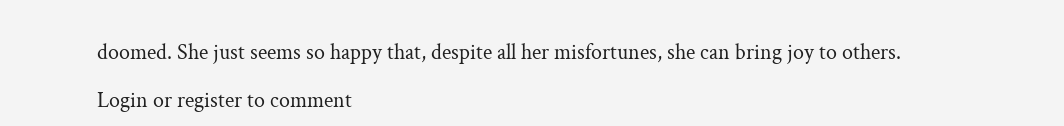doomed. She just seems so happy that, despite all her misfortunes, she can bring joy to others.

Login or register to comment